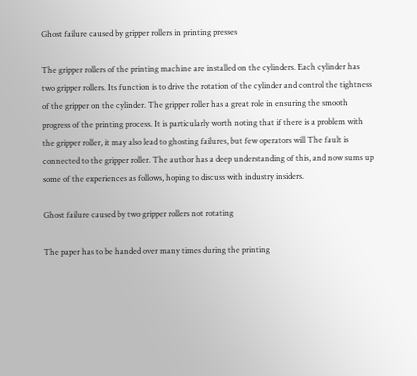Ghost failure caused by gripper rollers in printing presses

The gripper rollers of the printing machine are installed on the cylinders. Each cylinder has two gripper rollers. Its function is to drive the rotation of the cylinder and control the tightness of the gripper on the cylinder. The gripper roller has a great role in ensuring the smooth progress of the printing process. It is particularly worth noting that if there is a problem with the gripper roller, it may also lead to ghosting failures, but few operators will The fault is connected to the gripper roller. The author has a deep understanding of this, and now sums up some of the experiences as follows, hoping to discuss with industry insiders.

Ghost failure caused by two gripper rollers not rotating

The paper has to be handed over many times during the printing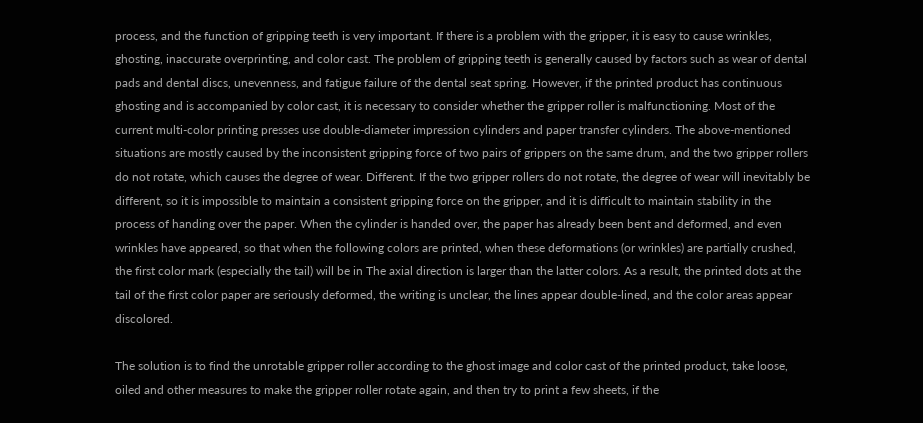process, and the function of gripping teeth is very important. If there is a problem with the gripper, it is easy to cause wrinkles, ghosting, inaccurate overprinting, and color cast. The problem of gripping teeth is generally caused by factors such as wear of dental pads and dental discs, unevenness, and fatigue failure of the dental seat spring. However, if the printed product has continuous ghosting and is accompanied by color cast, it is necessary to consider whether the gripper roller is malfunctioning. Most of the current multi-color printing presses use double-diameter impression cylinders and paper transfer cylinders. The above-mentioned situations are mostly caused by the inconsistent gripping force of two pairs of grippers on the same drum, and the two gripper rollers do not rotate, which causes the degree of wear. Different. If the two gripper rollers do not rotate, the degree of wear will inevitably be different, so it is impossible to maintain a consistent gripping force on the gripper, and it is difficult to maintain stability in the process of handing over the paper. When the cylinder is handed over, the paper has already been bent and deformed, and even wrinkles have appeared, so that when the following colors are printed, when these deformations (or wrinkles) are partially crushed, the first color mark (especially the tail) will be in The axial direction is larger than the latter colors. As a result, the printed dots at the tail of the first color paper are seriously deformed, the writing is unclear, the lines appear double-lined, and the color areas appear discolored.

The solution is to find the unrotable gripper roller according to the ghost image and color cast of the printed product, take loose, oiled and other measures to make the gripper roller rotate again, and then try to print a few sheets, if the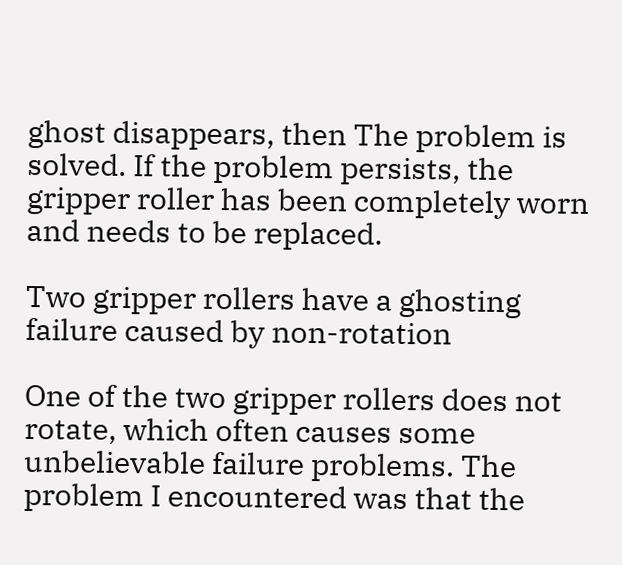ghost disappears, then The problem is solved. If the problem persists, the gripper roller has been completely worn and needs to be replaced.

Two gripper rollers have a ghosting failure caused by non-rotation

One of the two gripper rollers does not rotate, which often causes some unbelievable failure problems. The problem I encountered was that the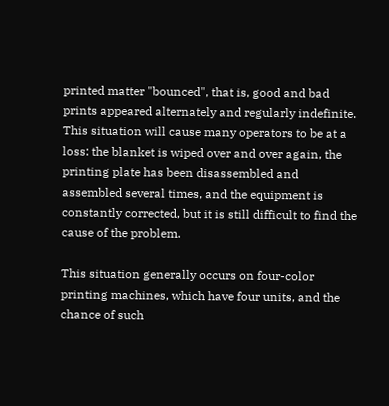printed matter "bounced", that is, good and bad prints appeared alternately and regularly indefinite. This situation will cause many operators to be at a loss: the blanket is wiped over and over again, the printing plate has been disassembled and assembled several times, and the equipment is constantly corrected, but it is still difficult to find the cause of the problem.

This situation generally occurs on four-color printing machines, which have four units, and the chance of such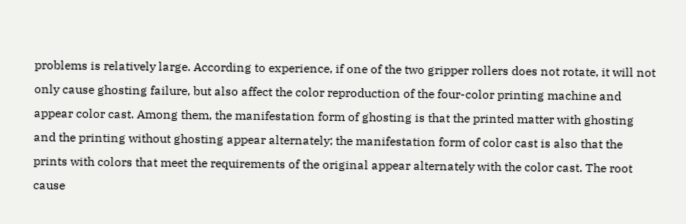problems is relatively large. According to experience, if one of the two gripper rollers does not rotate, it will not only cause ghosting failure, but also affect the color reproduction of the four-color printing machine and appear color cast. Among them, the manifestation form of ghosting is that the printed matter with ghosting and the printing without ghosting appear alternately; the manifestation form of color cast is also that the prints with colors that meet the requirements of the original appear alternately with the color cast. The root cause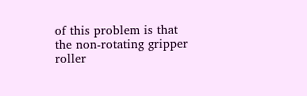of this problem is that the non-rotating gripper roller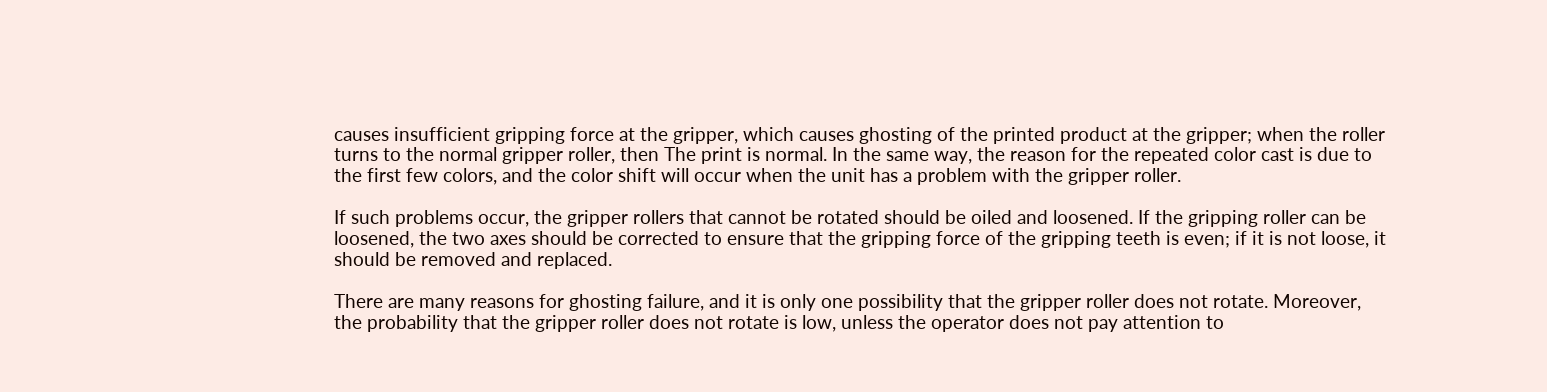causes insufficient gripping force at the gripper, which causes ghosting of the printed product at the gripper; when the roller turns to the normal gripper roller, then The print is normal. In the same way, the reason for the repeated color cast is due to the first few colors, and the color shift will occur when the unit has a problem with the gripper roller.

If such problems occur, the gripper rollers that cannot be rotated should be oiled and loosened. If the gripping roller can be loosened, the two axes should be corrected to ensure that the gripping force of the gripping teeth is even; if it is not loose, it should be removed and replaced.

There are many reasons for ghosting failure, and it is only one possibility that the gripper roller does not rotate. Moreover, the probability that the gripper roller does not rotate is low, unless the operator does not pay attention to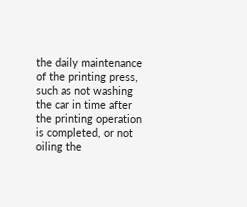the daily maintenance of the printing press, such as not washing the car in time after the printing operation is completed, or not oiling the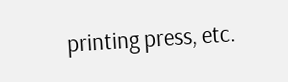printing press, etc.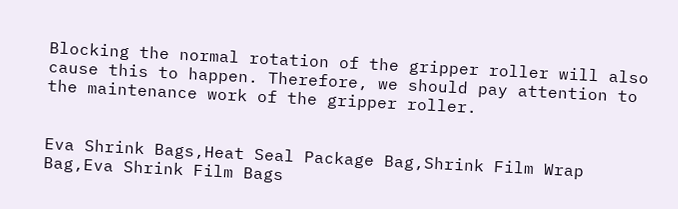Blocking the normal rotation of the gripper roller will also cause this to happen. Therefore, we should pay attention to the maintenance work of the gripper roller.


Eva Shrink Bags,Heat Seal Package Bag,Shrink Film Wrap Bag,Eva Shrink Film Bags